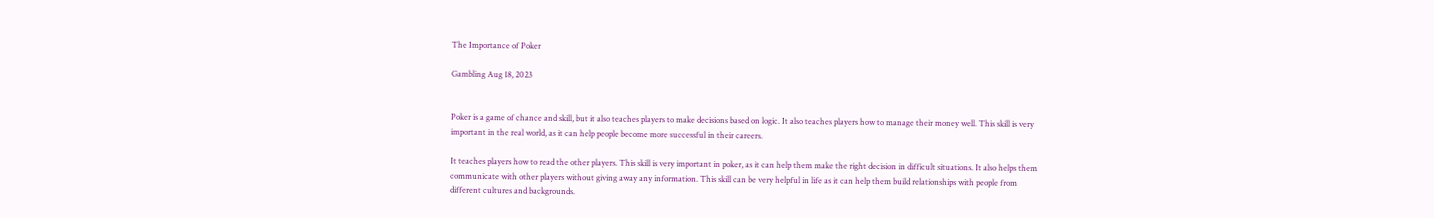The Importance of Poker

Gambling Aug 18, 2023


Poker is a game of chance and skill, but it also teaches players to make decisions based on logic. It also teaches players how to manage their money well. This skill is very important in the real world, as it can help people become more successful in their careers.

It teaches players how to read the other players. This skill is very important in poker, as it can help them make the right decision in difficult situations. It also helps them communicate with other players without giving away any information. This skill can be very helpful in life as it can help them build relationships with people from different cultures and backgrounds.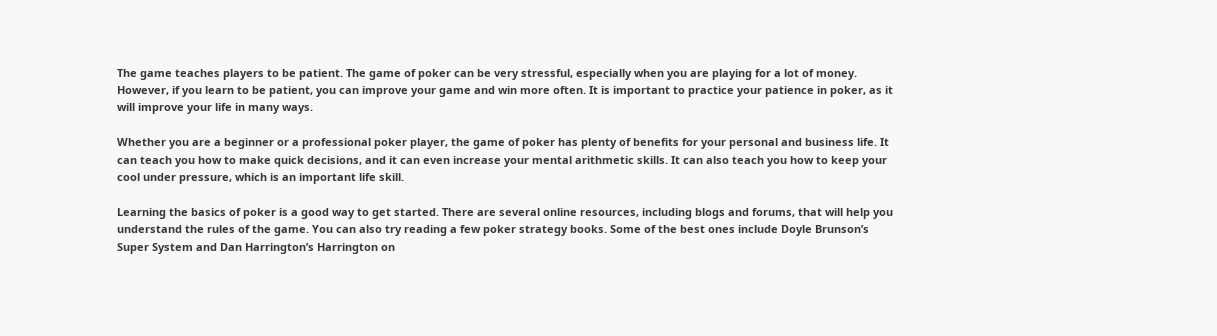The game teaches players to be patient. The game of poker can be very stressful, especially when you are playing for a lot of money. However, if you learn to be patient, you can improve your game and win more often. It is important to practice your patience in poker, as it will improve your life in many ways.

Whether you are a beginner or a professional poker player, the game of poker has plenty of benefits for your personal and business life. It can teach you how to make quick decisions, and it can even increase your mental arithmetic skills. It can also teach you how to keep your cool under pressure, which is an important life skill.

Learning the basics of poker is a good way to get started. There are several online resources, including blogs and forums, that will help you understand the rules of the game. You can also try reading a few poker strategy books. Some of the best ones include Doyle Brunson’s Super System and Dan Harrington’s Harrington on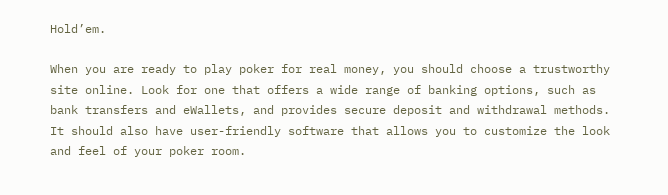Hold’em.

When you are ready to play poker for real money, you should choose a trustworthy site online. Look for one that offers a wide range of banking options, such as bank transfers and eWallets, and provides secure deposit and withdrawal methods. It should also have user-friendly software that allows you to customize the look and feel of your poker room.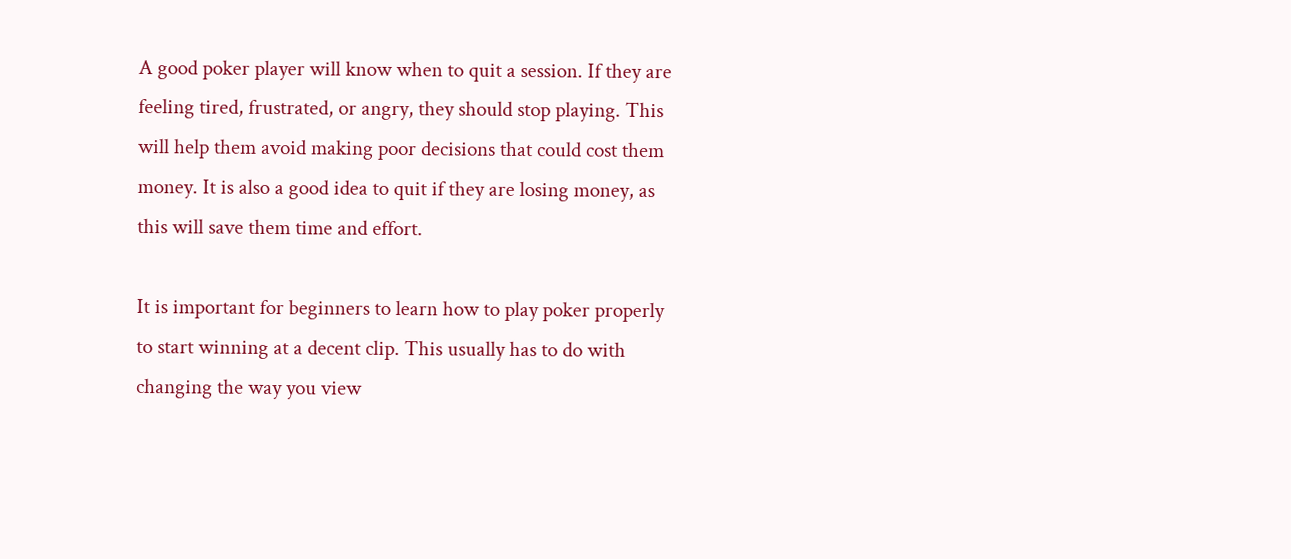A good poker player will know when to quit a session. If they are feeling tired, frustrated, or angry, they should stop playing. This will help them avoid making poor decisions that could cost them money. It is also a good idea to quit if they are losing money, as this will save them time and effort.

It is important for beginners to learn how to play poker properly to start winning at a decent clip. This usually has to do with changing the way you view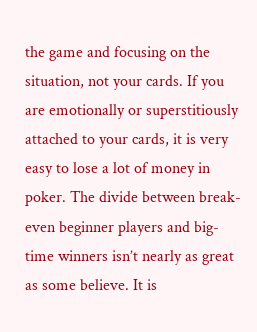the game and focusing on the situation, not your cards. If you are emotionally or superstitiously attached to your cards, it is very easy to lose a lot of money in poker. The divide between break-even beginner players and big-time winners isn’t nearly as great as some believe. It is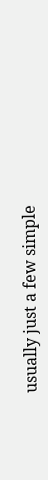usually just a few simple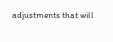adjustments that will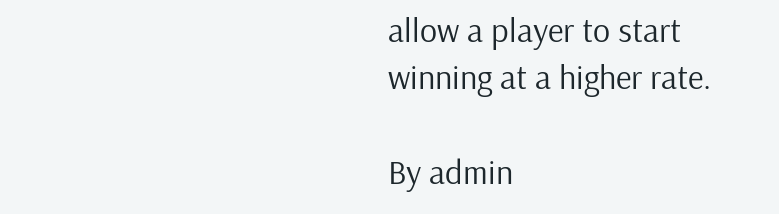allow a player to start winning at a higher rate.

By admin